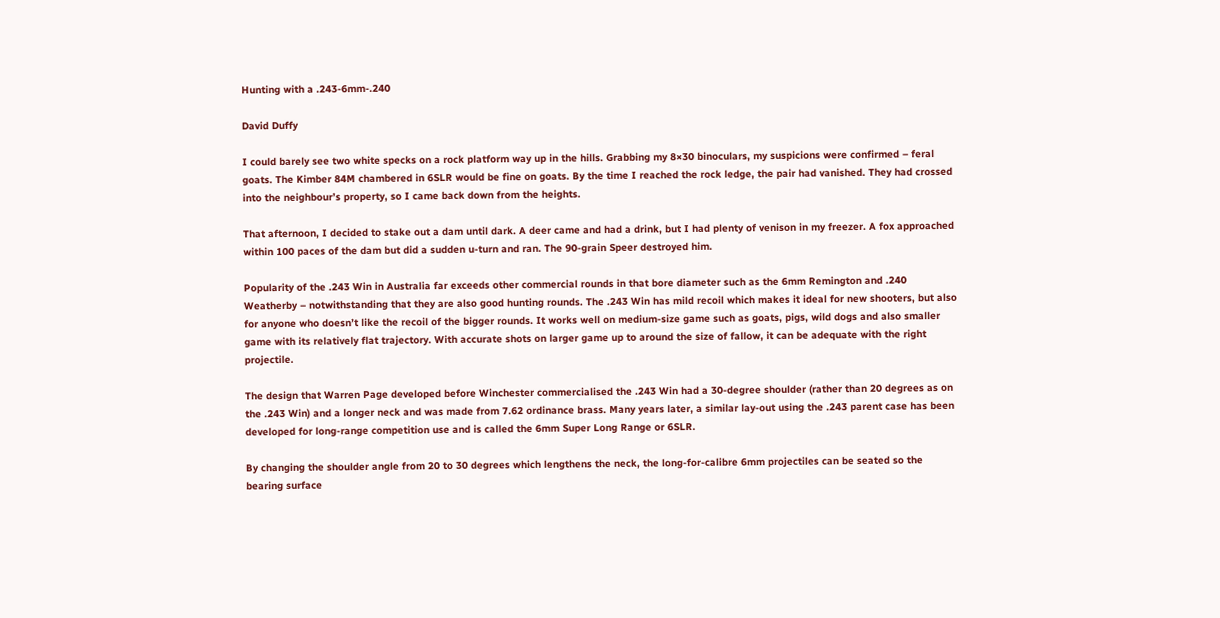Hunting with a .243-6mm-.240

David Duffy

I could barely see two white specks on a rock platform way up in the hills. Grabbing my 8×30 binoculars, my suspicions were confirmed – feral goats. The Kimber 84M chambered in 6SLR would be fine on goats. By the time I reached the rock ledge, the pair had vanished. They had crossed into the neighbour’s property, so I came back down from the heights.

That afternoon, I decided to stake out a dam until dark. A deer came and had a drink, but I had plenty of venison in my freezer. A fox approached within 100 paces of the dam but did a sudden u-turn and ran. The 90-grain Speer destroyed him.

Popularity of the .243 Win in Australia far exceeds other commercial rounds in that bore diameter such as the 6mm Remington and .240 Weatherby – notwithstanding that they are also good hunting rounds. The .243 Win has mild recoil which makes it ideal for new shooters, but also for anyone who doesn’t like the recoil of the bigger rounds. It works well on medium-size game such as goats, pigs, wild dogs and also smaller game with its relatively flat trajectory. With accurate shots on larger game up to around the size of fallow, it can be adequate with the right projectile.

The design that Warren Page developed before Winchester commercialised the .243 Win had a 30-degree shoulder (rather than 20 degrees as on the .243 Win) and a longer neck and was made from 7.62 ordinance brass. Many years later, a similar lay-out using the .243 parent case has been developed for long-range competition use and is called the 6mm Super Long Range or 6SLR.

By changing the shoulder angle from 20 to 30 degrees which lengthens the neck, the long-for-calibre 6mm projectiles can be seated so the bearing surface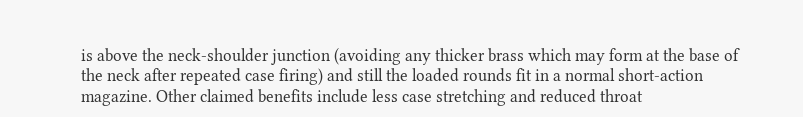is above the neck-shoulder junction (avoiding any thicker brass which may form at the base of the neck after repeated case firing) and still the loaded rounds fit in a normal short-action magazine. Other claimed benefits include less case stretching and reduced throat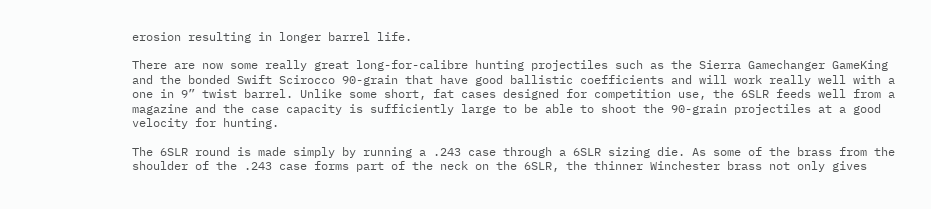erosion resulting in longer barrel life.

There are now some really great long-for-calibre hunting projectiles such as the Sierra Gamechanger GameKing and the bonded Swift Scirocco 90-grain that have good ballistic coefficients and will work really well with a one in 9” twist barrel. Unlike some short, fat cases designed for competition use, the 6SLR feeds well from a magazine and the case capacity is sufficiently large to be able to shoot the 90-grain projectiles at a good velocity for hunting.

The 6SLR round is made simply by running a .243 case through a 6SLR sizing die. As some of the brass from the shoulder of the .243 case forms part of the neck on the 6SLR, the thinner Winchester brass not only gives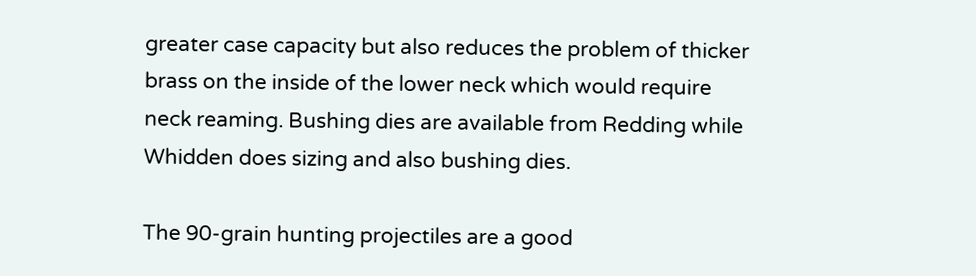greater case capacity but also reduces the problem of thicker brass on the inside of the lower neck which would require neck reaming. Bushing dies are available from Redding while Whidden does sizing and also bushing dies.

The 90-grain hunting projectiles are a good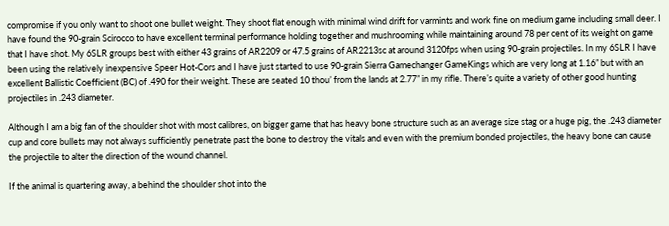compromise if you only want to shoot one bullet weight. They shoot flat enough with minimal wind drift for varmints and work fine on medium game including small deer. I have found the 90-grain Scirocco to have excellent terminal performance holding together and mushrooming while maintaining around 78 per cent of its weight on game that I have shot. My 6SLR groups best with either 43 grains of AR2209 or 47.5 grains of AR2213sc at around 3120fps when using 90-grain projectiles. In my 6SLR I have been using the relatively inexpensive Speer Hot-Cors and I have just started to use 90-grain Sierra Gamechanger GameKings which are very long at 1.16” but with an excellent Ballistic Coefficient (BC) of .490 for their weight. These are seated 10 thou’ from the lands at 2.77” in my rifle. There’s quite a variety of other good hunting projectiles in .243 diameter.

Although I am a big fan of the shoulder shot with most calibres, on bigger game that has heavy bone structure such as an average size stag or a huge pig, the .243 diameter cup and core bullets may not always sufficiently penetrate past the bone to destroy the vitals and even with the premium bonded projectiles, the heavy bone can cause the projectile to alter the direction of the wound channel.

If the animal is quartering away, a behind the shoulder shot into the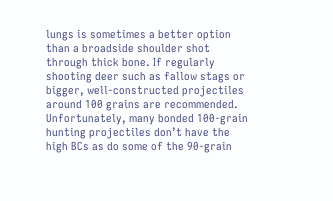lungs is sometimes a better option than a broadside shoulder shot through thick bone. If regularly shooting deer such as fallow stags or bigger, well-constructed projectiles around 100 grains are recommended. Unfortunately, many bonded 100-grain hunting projectiles don’t have the high BCs as do some of the 90-grain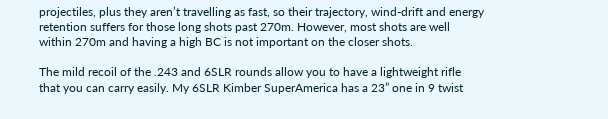projectiles, plus they aren’t travelling as fast, so their trajectory, wind-drift and energy retention suffers for those long shots past 270m. However, most shots are well within 270m and having a high BC is not important on the closer shots.

The mild recoil of the .243 and 6SLR rounds allow you to have a lightweight rifle that you can carry easily. My 6SLR Kimber SuperAmerica has a 23” one in 9 twist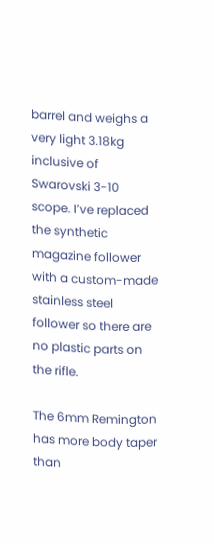barrel and weighs a very light 3.18kg inclusive of Swarovski 3-10 scope. I’ve replaced the synthetic magazine follower with a custom-made stainless steel follower so there are no plastic parts on the rifle.

The 6mm Remington has more body taper than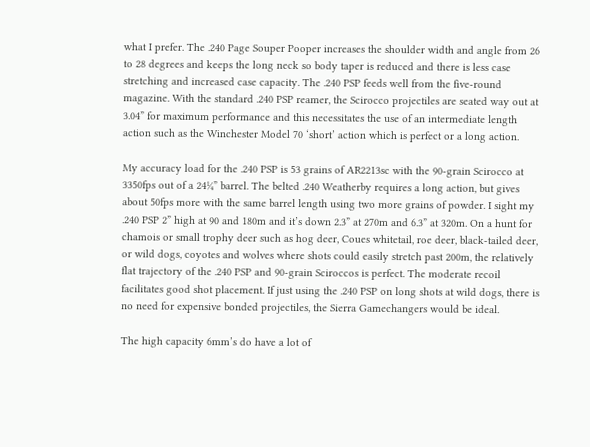what I prefer. The .240 Page Souper Pooper increases the shoulder width and angle from 26 to 28 degrees and keeps the long neck so body taper is reduced and there is less case stretching and increased case capacity. The .240 PSP feeds well from the five-round magazine. With the standard .240 PSP reamer, the Scirocco projectiles are seated way out at 3.04” for maximum performance and this necessitates the use of an intermediate length action such as the Winchester Model 70 ‘short’ action which is perfect or a long action.

My accuracy load for the .240 PSP is 53 grains of AR2213sc with the 90-grain Scirocco at 3350fps out of a 24¼” barrel. The belted .240 Weatherby requires a long action, but gives about 50fps more with the same barrel length using two more grains of powder. I sight my .240 PSP 2” high at 90 and 180m and it’s down 2.3” at 270m and 6.3” at 320m. On a hunt for chamois or small trophy deer such as hog deer, Coues whitetail, roe deer, black-tailed deer, or wild dogs, coyotes and wolves where shots could easily stretch past 200m, the relatively flat trajectory of the .240 PSP and 90-grain Sciroccos is perfect. The moderate recoil facilitates good shot placement. If just using the .240 PSP on long shots at wild dogs, there is no need for expensive bonded projectiles, the Sierra Gamechangers would be ideal.

The high capacity 6mm’s do have a lot of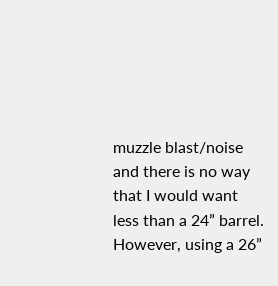muzzle blast/noise and there is no way that I would want less than a 24” barrel. However, using a 26”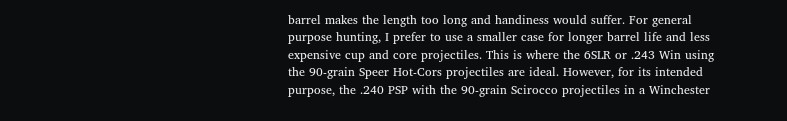barrel makes the length too long and handiness would suffer. For general purpose hunting, I prefer to use a smaller case for longer barrel life and less expensive cup and core projectiles. This is where the 6SLR or .243 Win using the 90-grain Speer Hot-Cors projectiles are ideal. However, for its intended purpose, the .240 PSP with the 90-grain Scirocco projectiles in a Winchester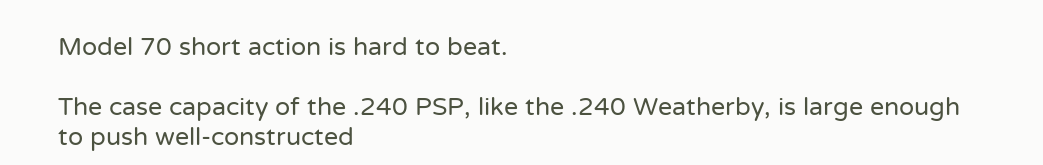Model 70 short action is hard to beat.

The case capacity of the .240 PSP, like the .240 Weatherby, is large enough to push well-constructed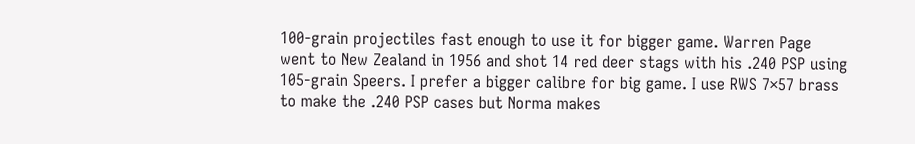100-grain projectiles fast enough to use it for bigger game. Warren Page went to New Zealand in 1956 and shot 14 red deer stags with his .240 PSP using 105-grain Speers. I prefer a bigger calibre for big game. I use RWS 7×57 brass to make the .240 PSP cases but Norma makes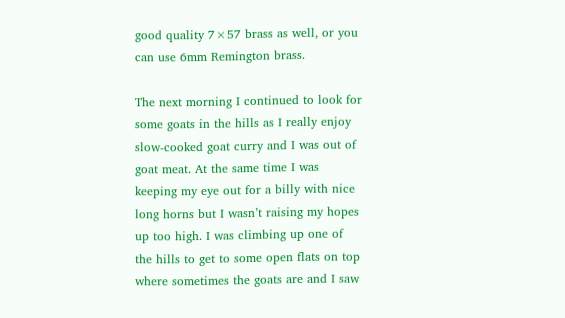good quality 7×57 brass as well, or you can use 6mm Remington brass.

The next morning I continued to look for some goats in the hills as I really enjoy slow-cooked goat curry and I was out of goat meat. At the same time I was keeping my eye out for a billy with nice long horns but I wasn’t raising my hopes up too high. I was climbing up one of the hills to get to some open flats on top where sometimes the goats are and I saw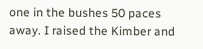one in the bushes 50 paces away. I raised the Kimber and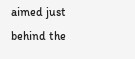aimed just behind the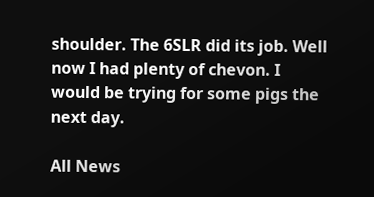shoulder. The 6SLR did its job. Well now I had plenty of chevon. I would be trying for some pigs the next day.

All News